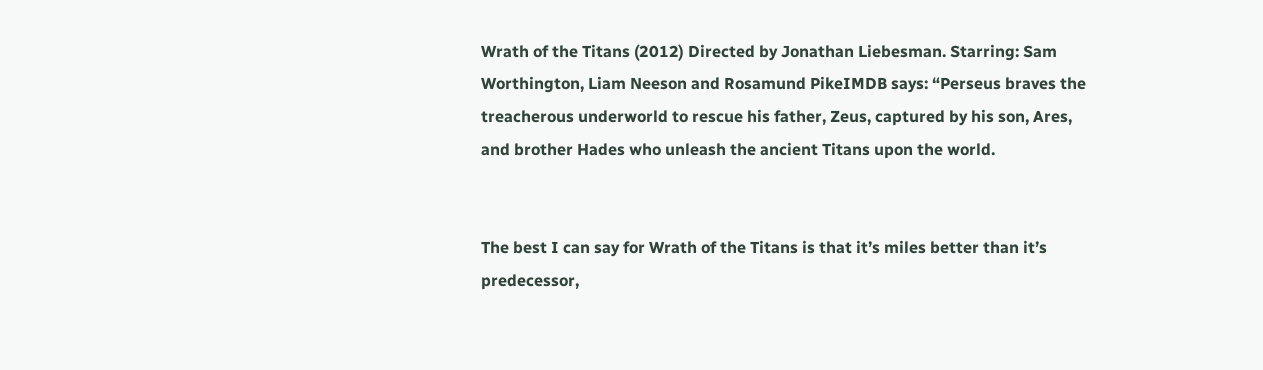Wrath of the Titans (2012) Directed by Jonathan Liebesman. Starring: Sam Worthington, Liam Neeson and Rosamund PikeIMDB says: “Perseus braves the treacherous underworld to rescue his father, Zeus, captured by his son, Ares, and brother Hades who unleash the ancient Titans upon the world.


The best I can say for Wrath of the Titans is that it’s miles better than it’s predecessor,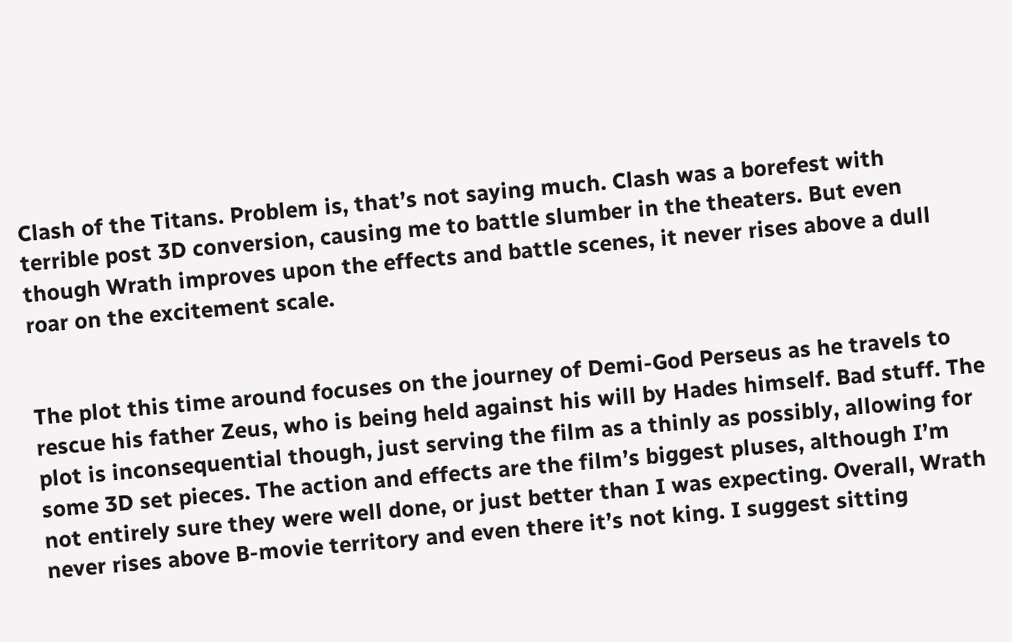Clash of the Titans. Problem is, that’s not saying much. Clash was a borefest with terrible post 3D conversion, causing me to battle slumber in the theaters. But even though Wrath improves upon the effects and battle scenes, it never rises above a dull roar on the excitement scale.


The plot this time around focuses on the journey of Demi-God Perseus as he travels to rescue his father Zeus, who is being held against his will by Hades himself. Bad stuff. The plot is inconsequential though, just serving the film as a thinly as possibly, allowing for some 3D set pieces. The action and effects are the film’s biggest pluses, although I’m not entirely sure they were well done, or just better than I was expecting. Overall, Wrath never rises above B-movie territory and even there it’s not king. I suggest sitting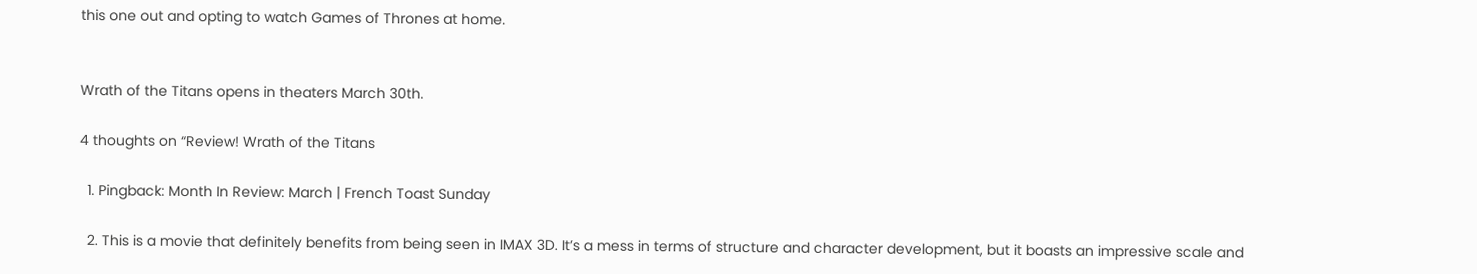this one out and opting to watch Games of Thrones at home.


Wrath of the Titans opens in theaters March 30th.

4 thoughts on “Review! Wrath of the Titans

  1. Pingback: Month In Review: March | French Toast Sunday

  2. This is a movie that definitely benefits from being seen in IMAX 3D. It’s a mess in terms of structure and character development, but it boasts an impressive scale and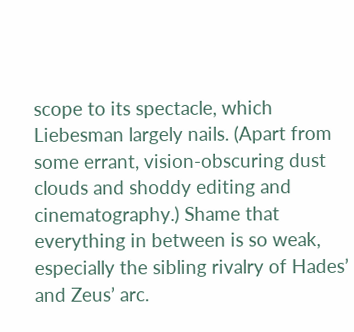scope to its spectacle, which Liebesman largely nails. (Apart from some errant, vision-obscuring dust clouds and shoddy editing and cinematography.) Shame that everything in between is so weak, especially the sibling rivalry of Hades’ and Zeus’ arc.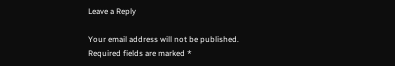Leave a Reply

Your email address will not be published. Required fields are marked *